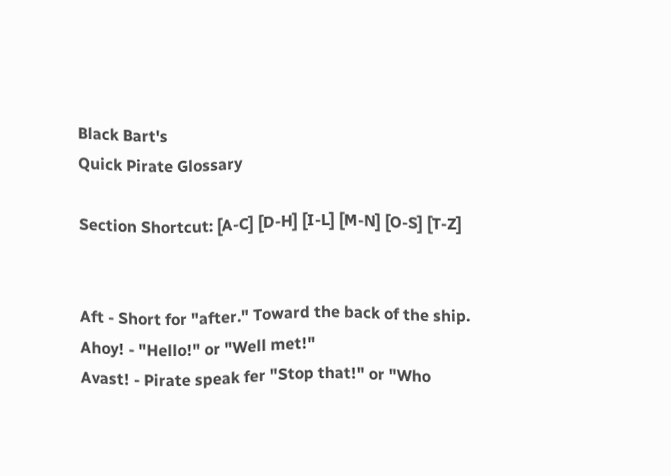Black Bart's
Quick Pirate Glossary

Section Shortcut: [A-C] [D-H] [I-L] [M-N] [O-S] [T-Z]


Aft - Short for "after." Toward the back of the ship.
Ahoy! - "Hello!" or "Well met!"
Avast! - Pirate speak fer "Stop that!" or "Who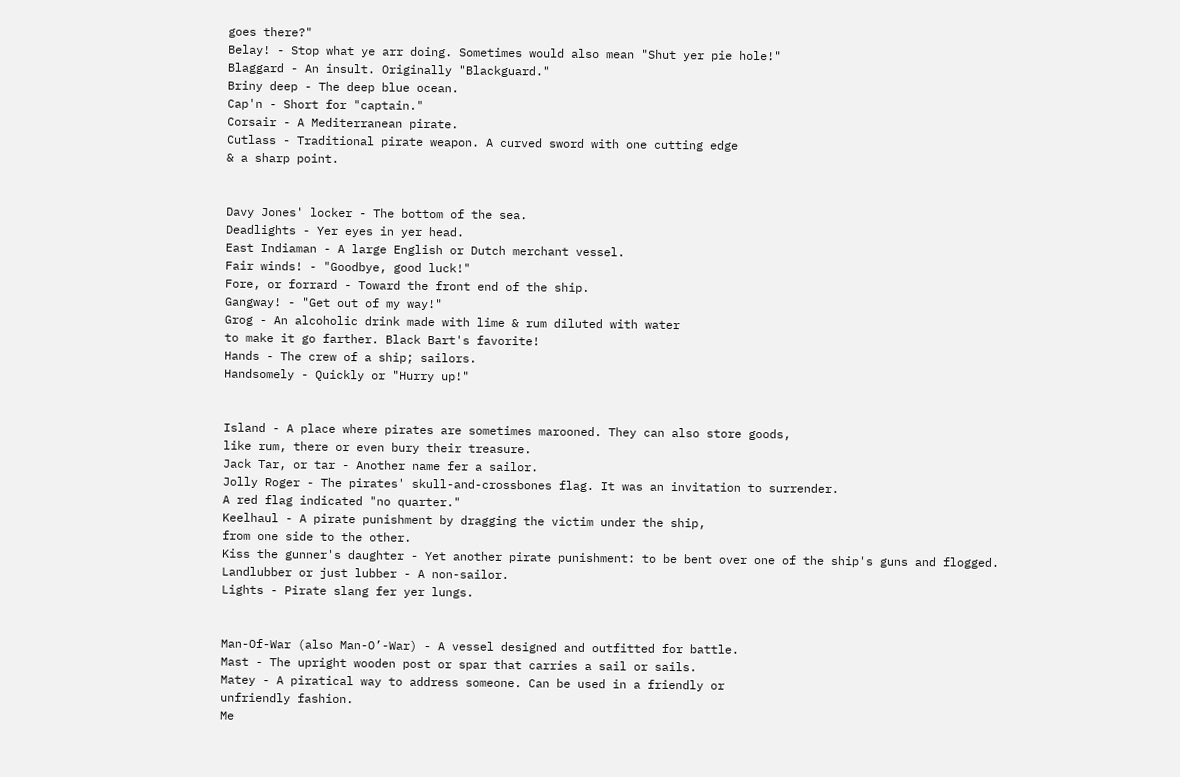goes there?"
Belay! - Stop what ye arr doing. Sometimes would also mean "Shut yer pie hole!"
Blaggard - An insult. Originally "Blackguard."
Briny deep - The deep blue ocean.
Cap'n - Short for "captain."
Corsair - A Mediterranean pirate.
Cutlass - Traditional pirate weapon. A curved sword with one cutting edge
& a sharp point.


Davy Jones' locker - The bottom of the sea.
Deadlights - Yer eyes in yer head.
East Indiaman - A large English or Dutch merchant vessel.
Fair winds! - "Goodbye, good luck!"
Fore, or forrard - Toward the front end of the ship.
Gangway! - "Get out of my way!"
Grog - An alcoholic drink made with lime & rum diluted with water
to make it go farther. Black Bart's favorite!
Hands - The crew of a ship; sailors.
Handsomely - Quickly or "Hurry up!"


Island - A place where pirates are sometimes marooned. They can also store goods,
like rum, there or even bury their treasure.
Jack Tar, or tar - Another name fer a sailor.
Jolly Roger - The pirates' skull-and-crossbones flag. It was an invitation to surrender.
A red flag indicated "no quarter."
Keelhaul - A pirate punishment by dragging the victim under the ship,
from one side to the other.
Kiss the gunner's daughter - Yet another pirate punishment: to be bent over one of the ship's guns and flogged.
Landlubber or just lubber - A non-sailor.
Lights - Pirate slang fer yer lungs.


Man-Of-War (also Man-O’-War) - A vessel designed and outfitted for battle.
Mast - The upright wooden post or spar that carries a sail or sails.
Matey - A piratical way to address someone. Can be used in a friendly or
unfriendly fashion.
Me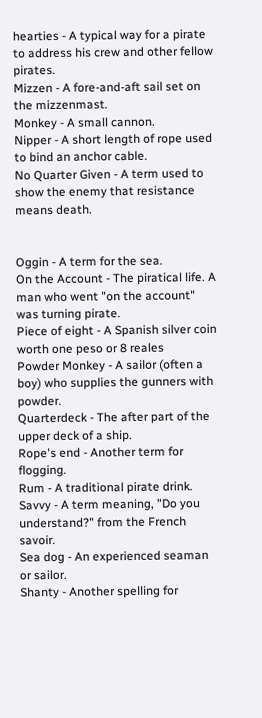hearties - A typical way for a pirate to address his crew and other fellow pirates.
Mizzen - A fore-and-aft sail set on the mizzenmast.
Monkey - A small cannon.
Nipper - A short length of rope used to bind an anchor cable.
No Quarter Given - A term used to show the enemy that resistance means death.


Oggin - A term for the sea.
On the Account - The piratical life. A man who went "on the account" was turning pirate.
Piece of eight - A Spanish silver coin worth one peso or 8 reales
Powder Monkey - A sailor (often a boy) who supplies the gunners with powder.
Quarterdeck - The after part of the upper deck of a ship.
Rope's end - Another term for flogging.
Rum - A traditional pirate drink.
Savvy - A term meaning, "Do you understand?" from the French savoir.
Sea dog - An experienced seaman or sailor.
Shanty - Another spelling for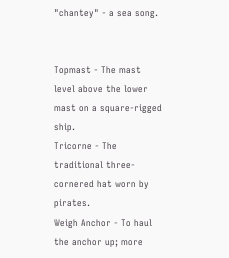"chantey" - a sea song.


Topmast - The mast level above the lower mast on a square-rigged ship.
Tricorne - The traditional three-cornered hat worn by pirates.
Weigh Anchor - To haul the anchor up; more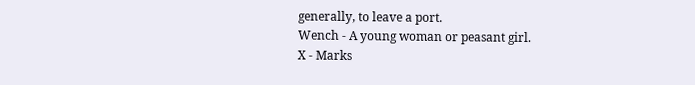generally, to leave a port.
Wench - A young woman or peasant girl.
X - Marks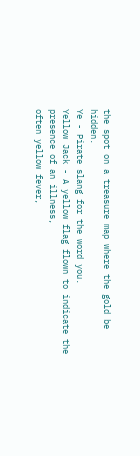the spot on a treasure map where the gold be hidden.
Ye - Pirate slang for the word you.
Yellow Jack - A yellow flag flown to indicate the presence of an illness,
often yellow fever,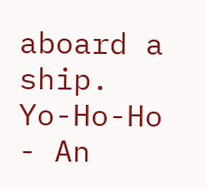aboard a ship.
Yo-Ho-Ho - An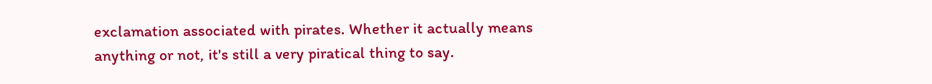exclamation associated with pirates. Whether it actually means
anything or not, it's still a very piratical thing to say.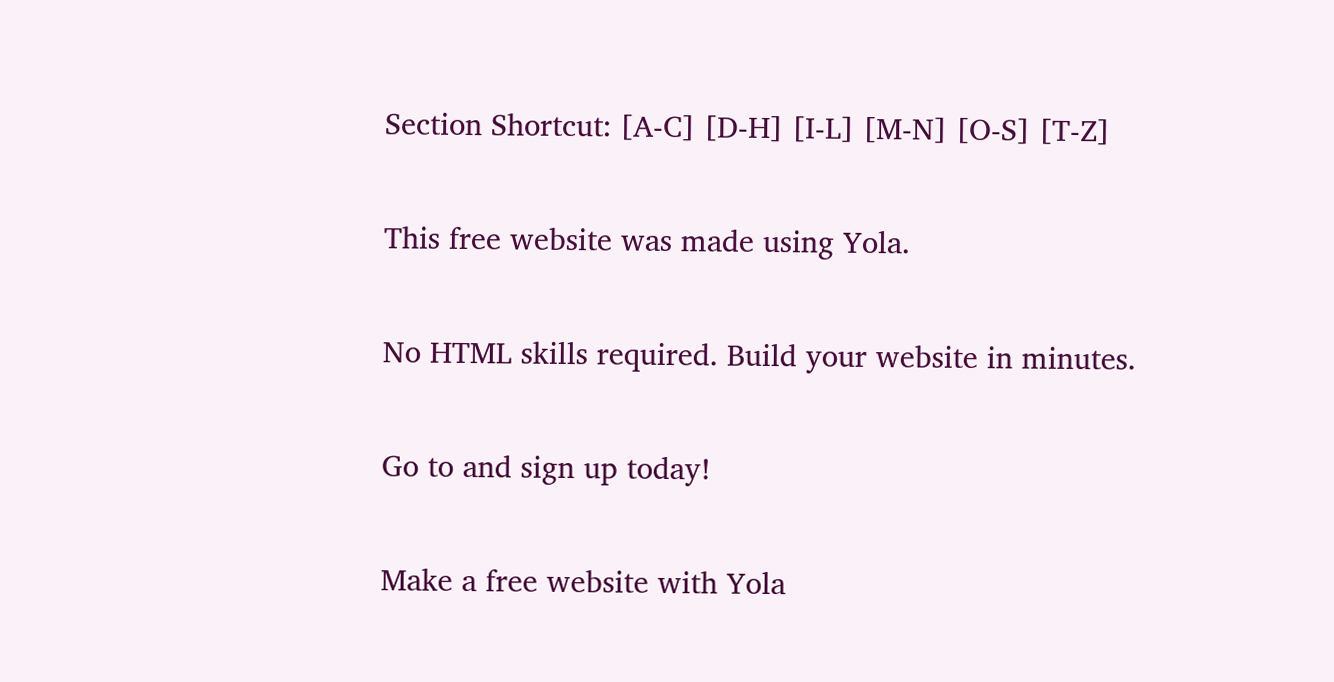Section Shortcut: [A-C] [D-H] [I-L] [M-N] [O-S] [T-Z]

This free website was made using Yola.

No HTML skills required. Build your website in minutes.

Go to and sign up today!

Make a free website with Yola